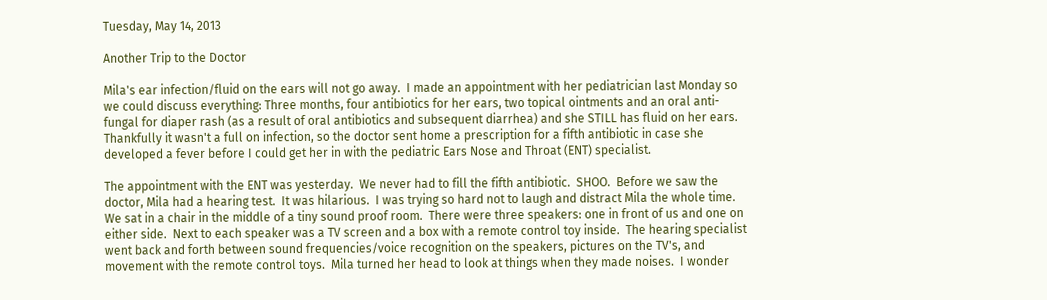Tuesday, May 14, 2013

Another Trip to the Doctor

Mila's ear infection/fluid on the ears will not go away.  I made an appointment with her pediatrician last Monday so we could discuss everything: Three months, four antibiotics for her ears, two topical ointments and an oral anti-fungal for diaper rash (as a result of oral antibiotics and subsequent diarrhea) and she STILL has fluid on her ears.  Thankfully it wasn't a full on infection, so the doctor sent home a prescription for a fifth antibiotic in case she developed a fever before I could get her in with the pediatric Ears Nose and Throat (ENT) specialist.

The appointment with the ENT was yesterday.  We never had to fill the fifth antibiotic.  SHOO.  Before we saw the doctor, Mila had a hearing test.  It was hilarious.  I was trying so hard not to laugh and distract Mila the whole time.  We sat in a chair in the middle of a tiny sound proof room.  There were three speakers: one in front of us and one on either side.  Next to each speaker was a TV screen and a box with a remote control toy inside.  The hearing specialist went back and forth between sound frequencies/voice recognition on the speakers, pictures on the TV's, and movement with the remote control toys.  Mila turned her head to look at things when they made noises.  I wonder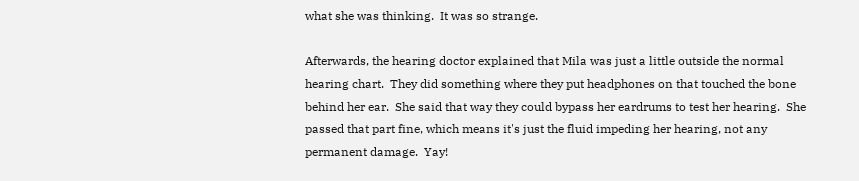what she was thinking.  It was so strange.

Afterwards, the hearing doctor explained that Mila was just a little outside the normal hearing chart.  They did something where they put headphones on that touched the bone behind her ear.  She said that way they could bypass her eardrums to test her hearing.  She passed that part fine, which means it's just the fluid impeding her hearing, not any permanent damage.  Yay!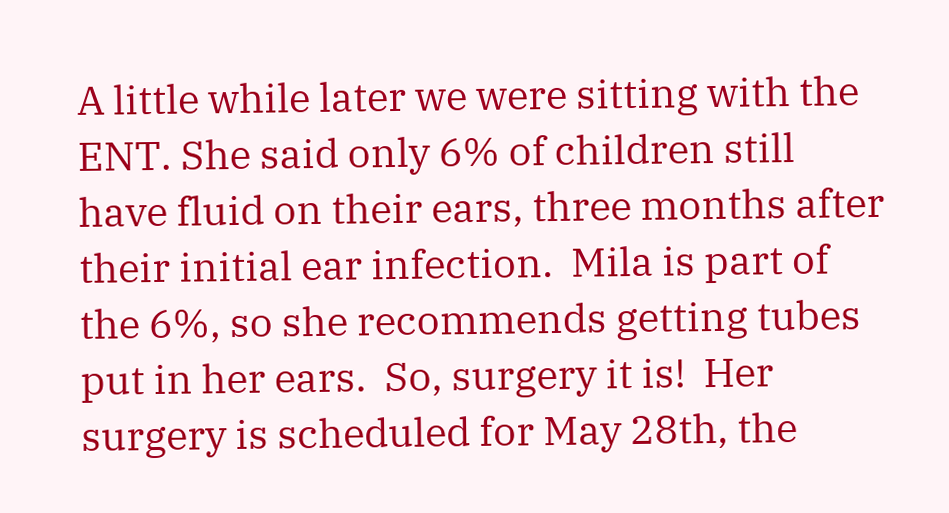A little while later we were sitting with the ENT. She said only 6% of children still have fluid on their ears, three months after their initial ear infection.  Mila is part of the 6%, so she recommends getting tubes put in her ears.  So, surgery it is!  Her surgery is scheduled for May 28th, the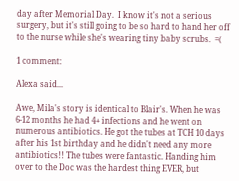day after Memorial Day.  I know it's not a serious surgery, but it's still going to be so hard to hand her off to the nurse while she's wearing tiny baby scrubs.  =(

1 comment:

Alexa said...

Awe, Mila's story is identical to Blair's. When he was 6-12 months he had 4+ infections and he went on numerous antibiotics. He got the tubes at TCH 10 days after his 1st birthday and he didn't need any more antibiotics!! The tubes were fantastic. Handing him over to the Doc was the hardest thing EVER, but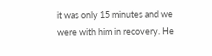it was only 15 minutes and we were with him in recovery. He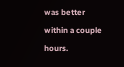was better within a couple hours.